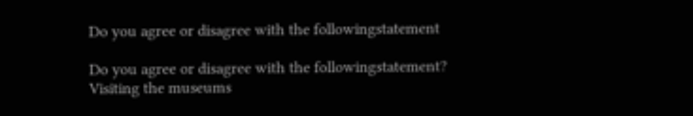Do you agree or disagree with the followingstatement

Do you agree or disagree with the followingstatement? Visiting the museums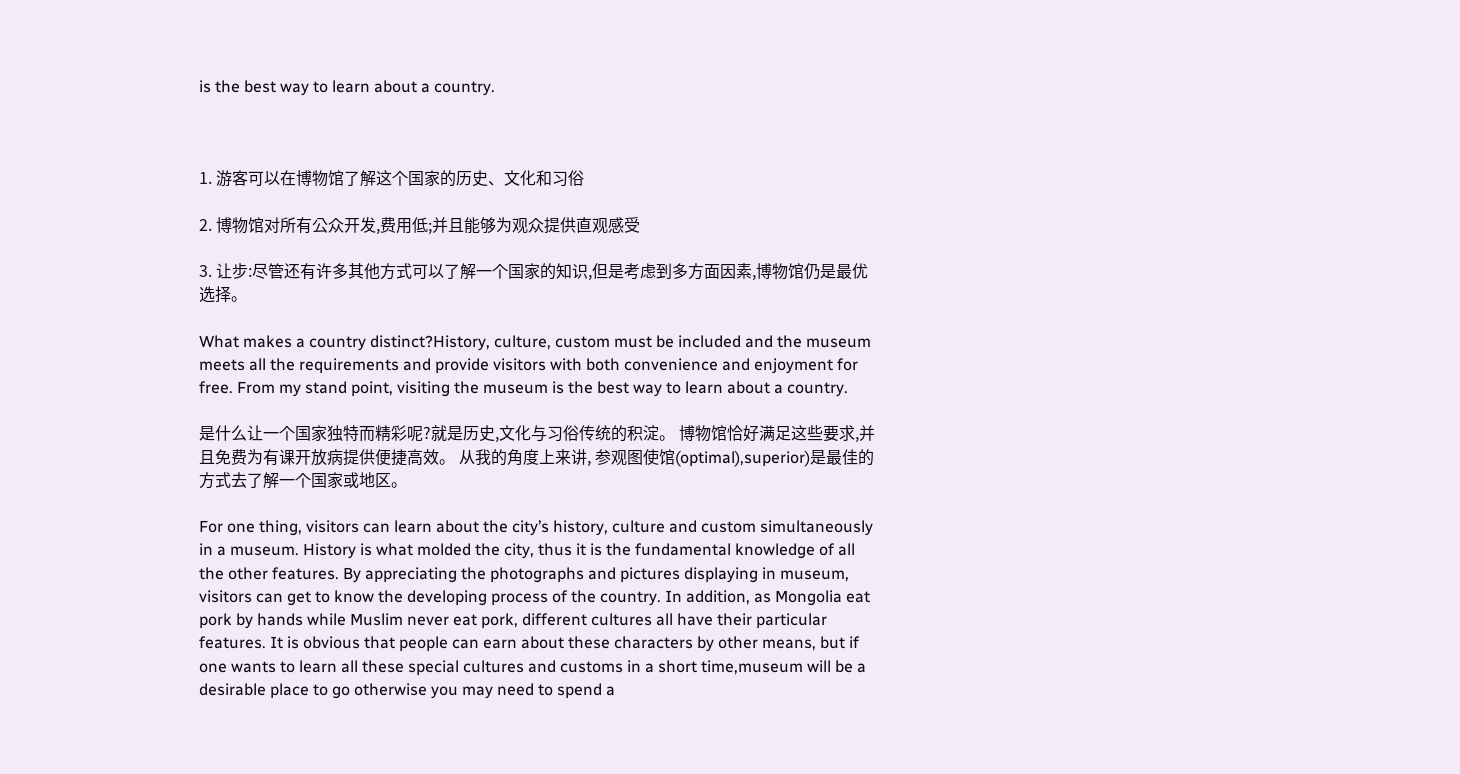is the best way to learn about a country.



1. 游客可以在博物馆了解这个国家的历史、文化和习俗

2. 博物馆对所有公众开发,费用低;并且能够为观众提供直观感受

3. 让步:尽管还有许多其他方式可以了解一个国家的知识,但是考虑到多方面因素,博物馆仍是最优选择。

What makes a country distinct?History, culture, custom must be included and the museum meets all the requirements and provide visitors with both convenience and enjoyment for free. From my stand point, visiting the museum is the best way to learn about a country.

是什么让一个国家独特而精彩呢?就是历史,文化与习俗传统的积淀。 博物馆恰好满足这些要求,并且免费为有课开放病提供便捷高效。 从我的角度上来讲, 参观图使馆(optimal),superior)是最佳的方式去了解一个国家或地区。

For one thing, visitors can learn about the city’s history, culture and custom simultaneously in a museum. History is what molded the city, thus it is the fundamental knowledge of all the other features. By appreciating the photographs and pictures displaying in museum, visitors can get to know the developing process of the country. In addition, as Mongolia eat pork by hands while Muslim never eat pork, different cultures all have their particular features. It is obvious that people can earn about these characters by other means, but if one wants to learn all these special cultures and customs in a short time,museum will be a desirable place to go otherwise you may need to spend a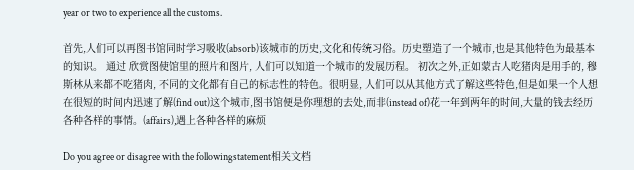year or two to experience all the customs.

首先,人们可以再图书馆同时学习吸收(absorb)该城市的历史,文化和传统习俗。历史塑造了一个城市,也是其他特色为最基本的知识。 通过 欣赏图使馆里的照片和图片, 人们可以知道一个城市的发展历程。 初次之外,正如蒙古人吃猪肉是用手的, 穆斯林从来都不吃猪肉, 不同的文化都有自己的标志性的特色。很明显, 人们可以从其他方式了解这些特色,但是如果一个人想在很短的时间内迅速了解(find out)这个城市,图书馆便是你理想的去处,而非(instead of)花一年到两年的时间,大量的钱去经历各种各样的事情。(affairs),遇上各种各样的麻烦

Do you agree or disagree with the followingstatement相关文档